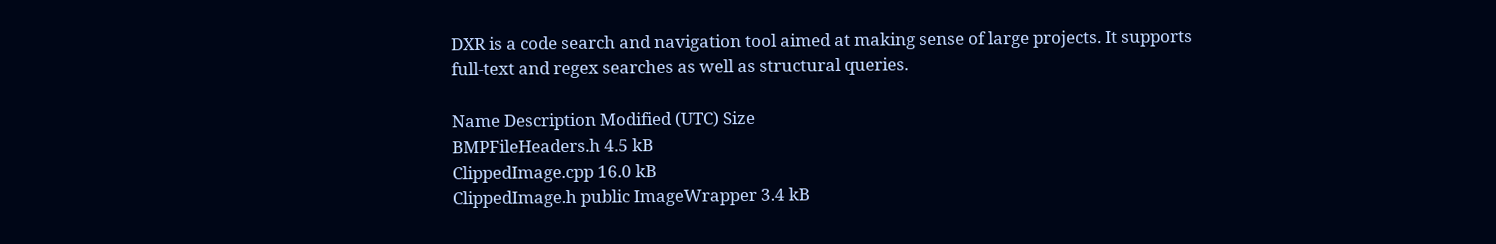DXR is a code search and navigation tool aimed at making sense of large projects. It supports full-text and regex searches as well as structural queries.

Name Description Modified (UTC) Size
BMPFileHeaders.h 4.5 kB
ClippedImage.cpp 16.0 kB
ClippedImage.h public ImageWrapper 3.4 kB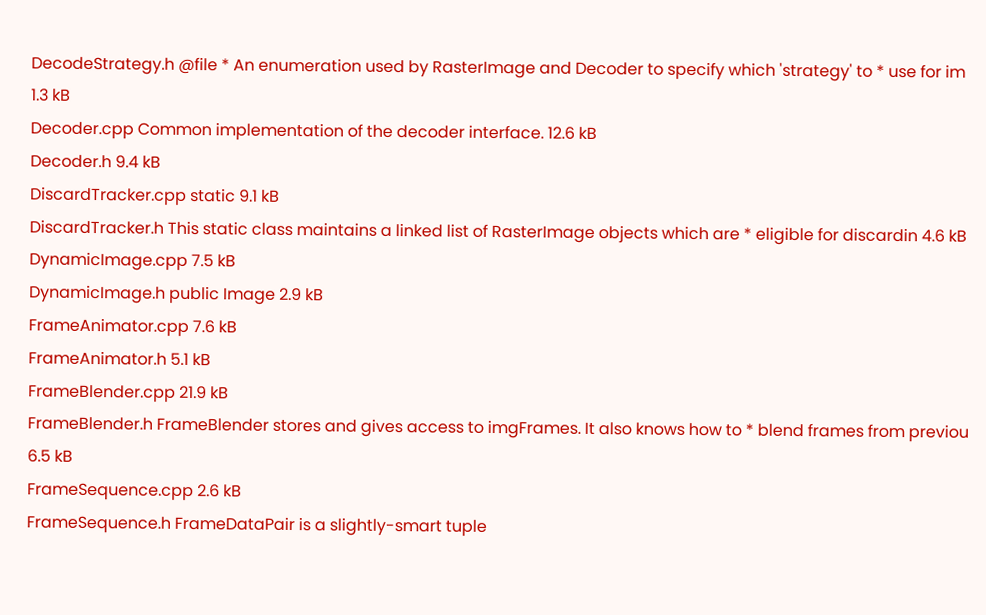DecodeStrategy.h @file * An enumeration used by RasterImage and Decoder to specify which 'strategy' to * use for im 1.3 kB
Decoder.cpp Common implementation of the decoder interface. 12.6 kB
Decoder.h 9.4 kB
DiscardTracker.cpp static 9.1 kB
DiscardTracker.h This static class maintains a linked list of RasterImage objects which are * eligible for discardin 4.6 kB
DynamicImage.cpp 7.5 kB
DynamicImage.h public Image 2.9 kB
FrameAnimator.cpp 7.6 kB
FrameAnimator.h 5.1 kB
FrameBlender.cpp 21.9 kB
FrameBlender.h FrameBlender stores and gives access to imgFrames. It also knows how to * blend frames from previou 6.5 kB
FrameSequence.cpp 2.6 kB
FrameSequence.h FrameDataPair is a slightly-smart tuple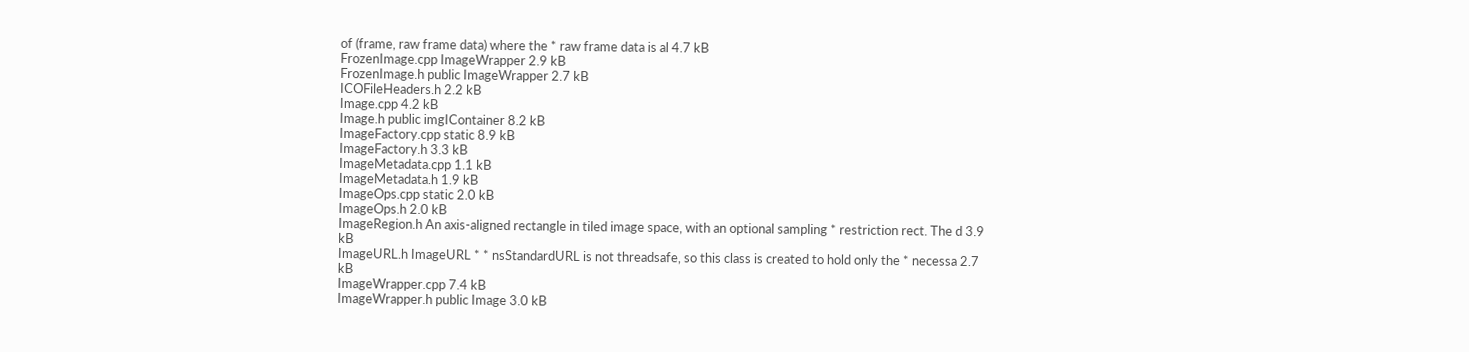of (frame, raw frame data) where the * raw frame data is al 4.7 kB
FrozenImage.cpp ImageWrapper 2.9 kB
FrozenImage.h public ImageWrapper 2.7 kB
ICOFileHeaders.h 2.2 kB
Image.cpp 4.2 kB
Image.h public imgIContainer 8.2 kB
ImageFactory.cpp static 8.9 kB
ImageFactory.h 3.3 kB
ImageMetadata.cpp 1.1 kB
ImageMetadata.h 1.9 kB
ImageOps.cpp static 2.0 kB
ImageOps.h 2.0 kB
ImageRegion.h An axis-aligned rectangle in tiled image space, with an optional sampling * restriction rect. The d 3.9 kB
ImageURL.h ImageURL * * nsStandardURL is not threadsafe, so this class is created to hold only the * necessa 2.7 kB
ImageWrapper.cpp 7.4 kB
ImageWrapper.h public Image 3.0 kB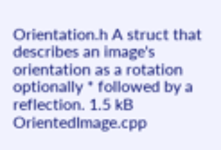Orientation.h A struct that describes an image's orientation as a rotation optionally * followed by a reflection. 1.5 kB
OrientedImage.cpp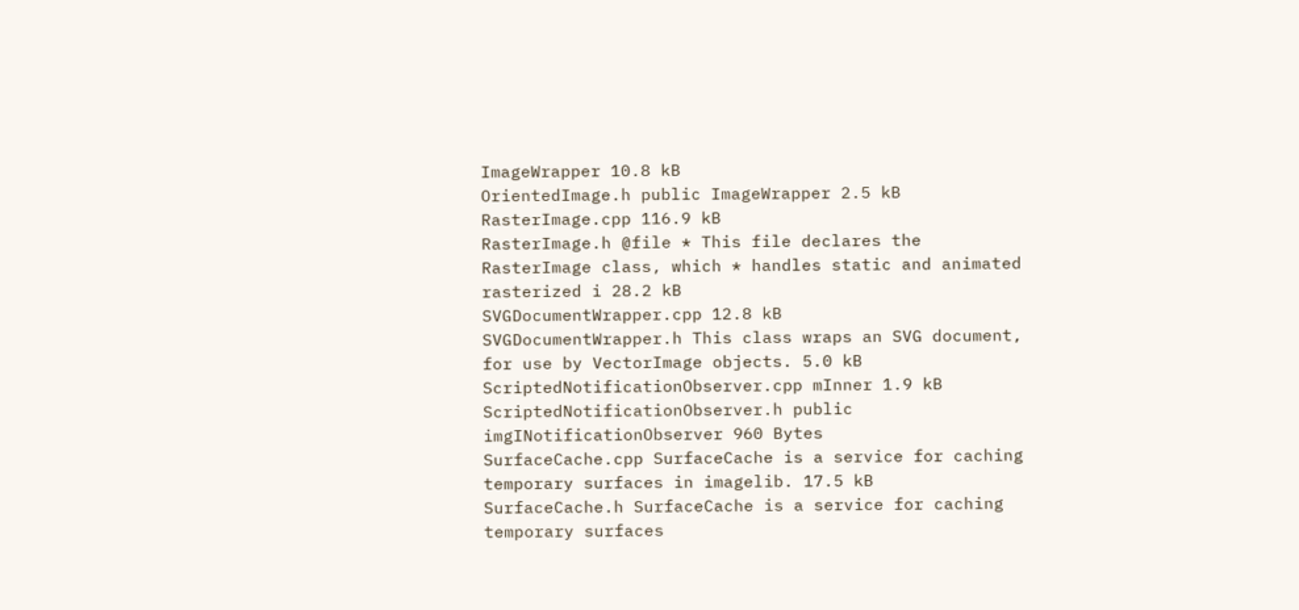ImageWrapper 10.8 kB
OrientedImage.h public ImageWrapper 2.5 kB
RasterImage.cpp 116.9 kB
RasterImage.h @file * This file declares the RasterImage class, which * handles static and animated rasterized i 28.2 kB
SVGDocumentWrapper.cpp 12.8 kB
SVGDocumentWrapper.h This class wraps an SVG document, for use by VectorImage objects. 5.0 kB
ScriptedNotificationObserver.cpp mInner 1.9 kB
ScriptedNotificationObserver.h public imgINotificationObserver 960 Bytes
SurfaceCache.cpp SurfaceCache is a service for caching temporary surfaces in imagelib. 17.5 kB
SurfaceCache.h SurfaceCache is a service for caching temporary surfaces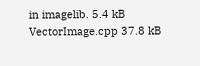in imagelib. 5.4 kB
VectorImage.cpp 37.8 kB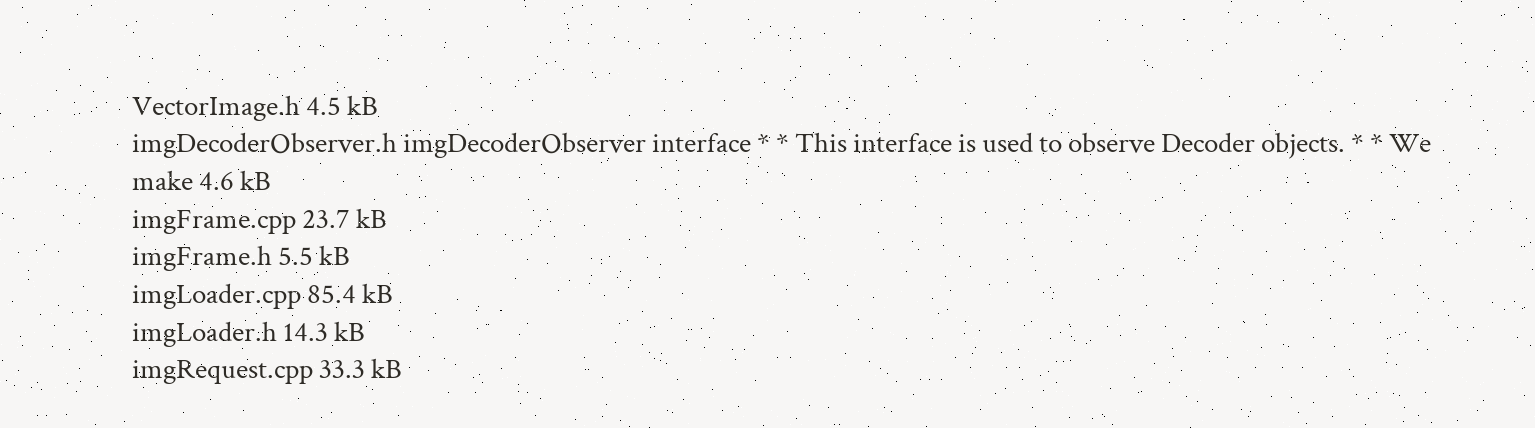VectorImage.h 4.5 kB
imgDecoderObserver.h imgDecoderObserver interface * * This interface is used to observe Decoder objects. * * We make 4.6 kB
imgFrame.cpp 23.7 kB
imgFrame.h 5.5 kB
imgLoader.cpp 85.4 kB
imgLoader.h 14.3 kB
imgRequest.cpp 33.3 kB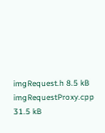imgRequest.h 8.5 kB
imgRequestProxy.cpp 31.5 kB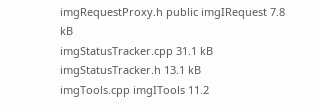imgRequestProxy.h public imgIRequest 7.8 kB
imgStatusTracker.cpp 31.1 kB
imgStatusTracker.h 13.1 kB
imgTools.cpp imgITools 11.2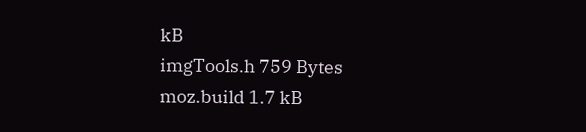kB
imgTools.h 759 Bytes
moz.build 1.7 kB